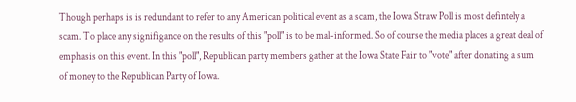Though perhaps is is redundant to refer to any American political event as a scam, the Iowa Straw Poll is most defintely a scam. To place any signifigance on the results of this "poll" is to be mal-informed. So of course the media places a great deal of emphasis on this event. In this "poll", Republican party members gather at the Iowa State Fair to "vote" after donating a sum of money to the Republican Party of Iowa.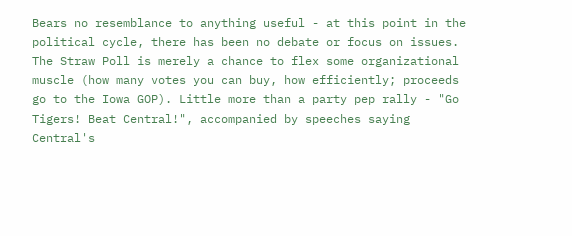Bears no resemblance to anything useful - at this point in the political cycle, there has been no debate or focus on issues. The Straw Poll is merely a chance to flex some organizational muscle (how many votes you can buy, how efficiently; proceeds go to the Iowa GOP). Little more than a party pep rally - "Go Tigers! Beat Central!", accompanied by speeches saying Central's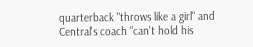quarterback "throws like a girl" and Central's coach "can't hold his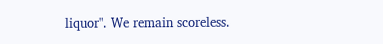liquor". We remain scoreless.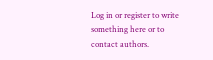Log in or register to write something here or to contact authors.